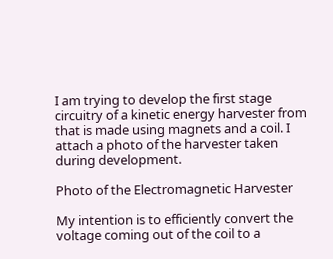I am trying to develop the first stage circuitry of a kinetic energy harvester from that is made using magnets and a coil. I attach a photo of the harvester taken during development.

Photo of the Electromagnetic Harvester

My intention is to efficiently convert the voltage coming out of the coil to a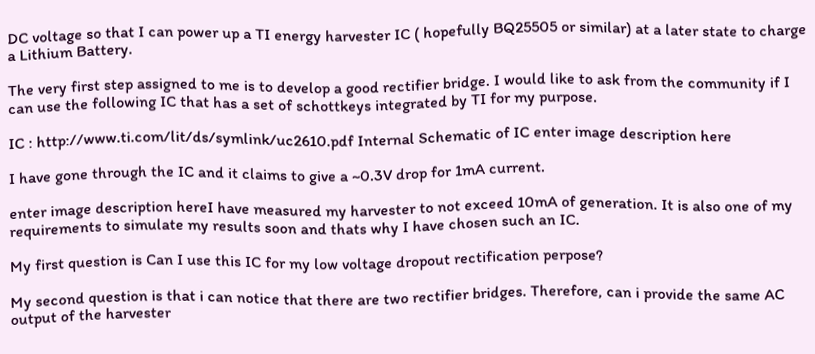DC voltage so that I can power up a TI energy harvester IC ( hopefully BQ25505 or similar) at a later state to charge a Lithium Battery.

The very first step assigned to me is to develop a good rectifier bridge. I would like to ask from the community if I can use the following IC that has a set of schottkeys integrated by TI for my purpose.

IC : http://www.ti.com/lit/ds/symlink/uc2610.pdf Internal Schematic of IC enter image description here

I have gone through the IC and it claims to give a ~0.3V drop for 1mA current.

enter image description hereI have measured my harvester to not exceed 10mA of generation. It is also one of my requirements to simulate my results soon and thats why I have chosen such an IC.

My first question is Can I use this IC for my low voltage dropout rectification perpose?

My second question is that i can notice that there are two rectifier bridges. Therefore, can i provide the same AC output of the harvester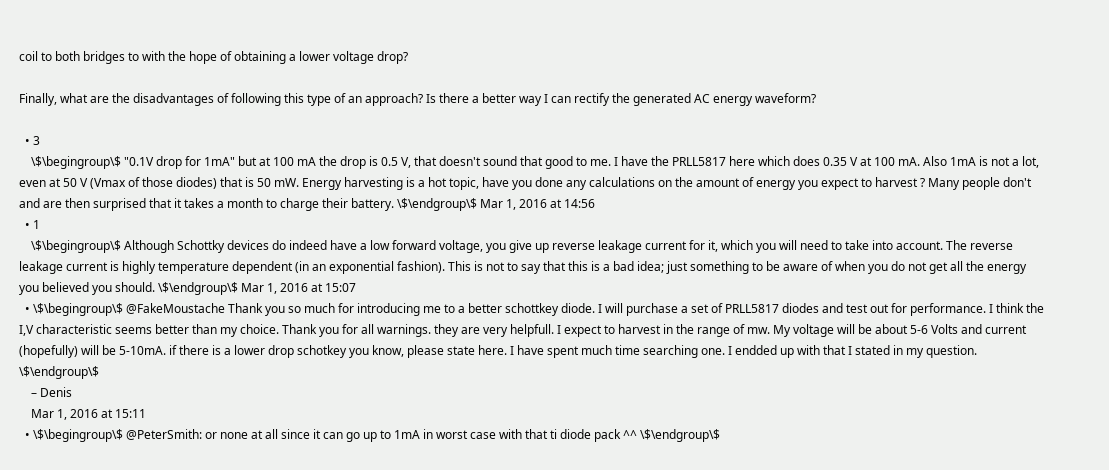coil to both bridges to with the hope of obtaining a lower voltage drop?

Finally, what are the disadvantages of following this type of an approach? Is there a better way I can rectify the generated AC energy waveform?

  • 3
    \$\begingroup\$ "0.1V drop for 1mA" but at 100 mA the drop is 0.5 V, that doesn't sound that good to me. I have the PRLL5817 here which does 0.35 V at 100 mA. Also 1mA is not a lot, even at 50 V (Vmax of those diodes) that is 50 mW. Energy harvesting is a hot topic, have you done any calculations on the amount of energy you expect to harvest ? Many people don't and are then surprised that it takes a month to charge their battery. \$\endgroup\$ Mar 1, 2016 at 14:56
  • 1
    \$\begingroup\$ Although Schottky devices do indeed have a low forward voltage, you give up reverse leakage current for it, which you will need to take into account. The reverse leakage current is highly temperature dependent (in an exponential fashion). This is not to say that this is a bad idea; just something to be aware of when you do not get all the energy you believed you should. \$\endgroup\$ Mar 1, 2016 at 15:07
  • \$\begingroup\$ @FakeMoustache Thank you so much for introducing me to a better schottkey diode. I will purchase a set of PRLL5817 diodes and test out for performance. I think the I,V characteristic seems better than my choice. Thank you for all warnings. they are very helpfull. I expect to harvest in the range of mw. My voltage will be about 5-6 Volts and current (hopefully) will be 5-10mA. if there is a lower drop schotkey you know, please state here. I have spent much time searching one. I endded up with that I stated in my question. \$\endgroup\$
    – Denis
    Mar 1, 2016 at 15:11
  • \$\begingroup\$ @PeterSmith: or none at all since it can go up to 1mA in worst case with that ti diode pack ^^ \$\endgroup\$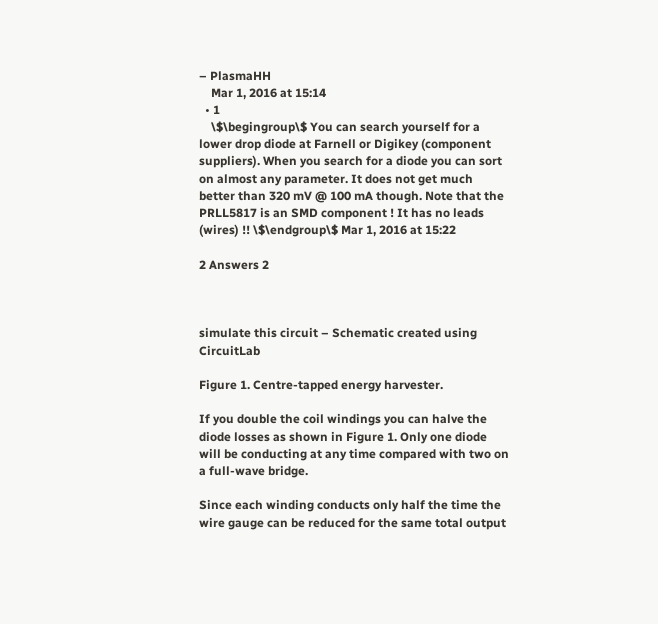– PlasmaHH
    Mar 1, 2016 at 15:14
  • 1
    \$\begingroup\$ You can search yourself for a lower drop diode at Farnell or Digikey (component suppliers). When you search for a diode you can sort on almost any parameter. It does not get much better than 320 mV @ 100 mA though. Note that the PRLL5817 is an SMD component ! It has no leads (wires) !! \$\endgroup\$ Mar 1, 2016 at 15:22

2 Answers 2



simulate this circuit – Schematic created using CircuitLab

Figure 1. Centre-tapped energy harvester.

If you double the coil windings you can halve the diode losses as shown in Figure 1. Only one diode will be conducting at any time compared with two on a full-wave bridge.

Since each winding conducts only half the time the wire gauge can be reduced for the same total output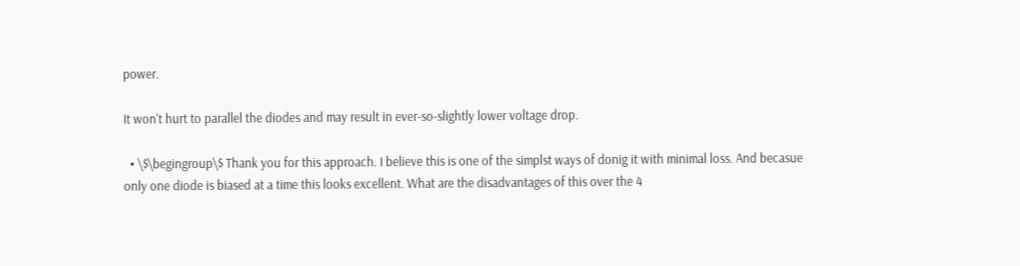power.

It won't hurt to parallel the diodes and may result in ever-so-slightly lower voltage drop.

  • \$\begingroup\$ Thank you for this approach. I believe this is one of the simplst ways of donig it with minimal loss. And becasue only one diode is biased at a time this looks excellent. What are the disadvantages of this over the 4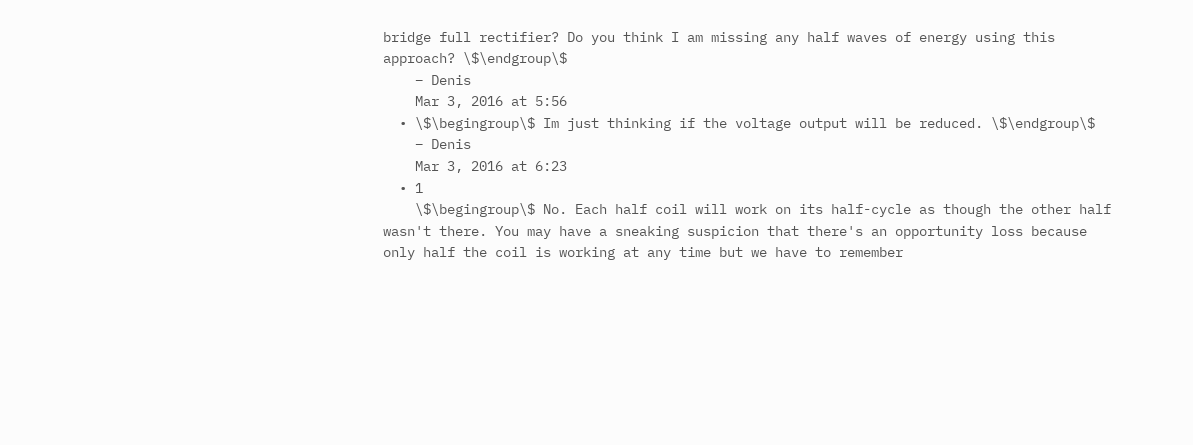bridge full rectifier? Do you think I am missing any half waves of energy using this approach? \$\endgroup\$
    – Denis
    Mar 3, 2016 at 5:56
  • \$\begingroup\$ Im just thinking if the voltage output will be reduced. \$\endgroup\$
    – Denis
    Mar 3, 2016 at 6:23
  • 1
    \$\begingroup\$ No. Each half coil will work on its half-cycle as though the other half wasn't there. You may have a sneaking suspicion that there's an opportunity loss because only half the coil is working at any time but we have to remember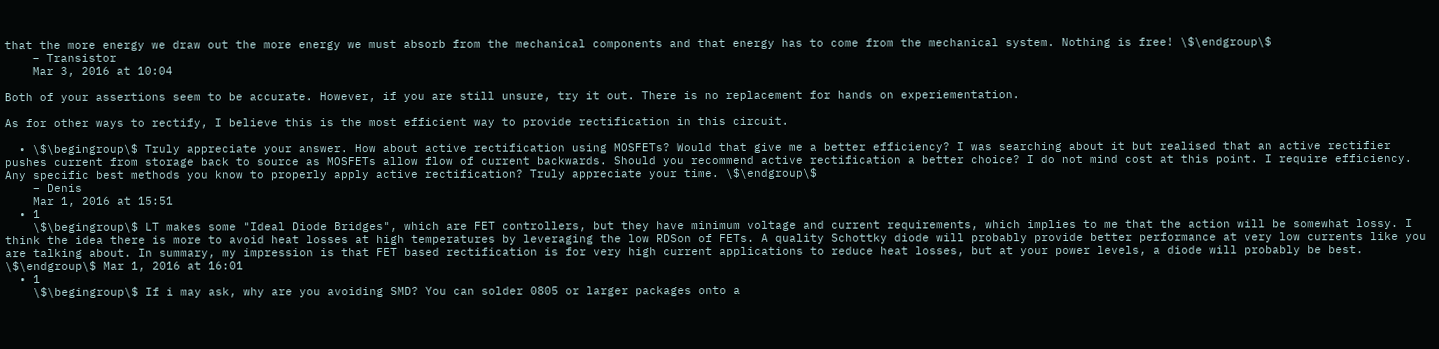that the more energy we draw out the more energy we must absorb from the mechanical components and that energy has to come from the mechanical system. Nothing is free! \$\endgroup\$
    – Transistor
    Mar 3, 2016 at 10:04

Both of your assertions seem to be accurate. However, if you are still unsure, try it out. There is no replacement for hands on experiementation.

As for other ways to rectify, I believe this is the most efficient way to provide rectification in this circuit.

  • \$\begingroup\$ Truly appreciate your answer. How about active rectification using MOSFETs? Would that give me a better efficiency? I was searching about it but realised that an active rectifier pushes current from storage back to source as MOSFETs allow flow of current backwards. Should you recommend active rectification a better choice? I do not mind cost at this point. I require efficiency. Any specific best methods you know to properly apply active rectification? Truly appreciate your time. \$\endgroup\$
    – Denis
    Mar 1, 2016 at 15:51
  • 1
    \$\begingroup\$ LT makes some "Ideal Diode Bridges", which are FET controllers, but they have minimum voltage and current requirements, which implies to me that the action will be somewhat lossy. I think the idea there is more to avoid heat losses at high temperatures by leveraging the low RDSon of FETs. A quality Schottky diode will probably provide better performance at very low currents like you are talking about. In summary, my impression is that FET based rectification is for very high current applications to reduce heat losses, but at your power levels, a diode will probably be best. \$\endgroup\$ Mar 1, 2016 at 16:01
  • 1
    \$\begingroup\$ If i may ask, why are you avoiding SMD? You can solder 0805 or larger packages onto a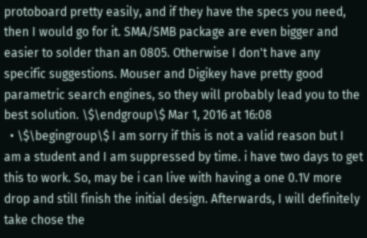protoboard pretty easily, and if they have the specs you need, then I would go for it. SMA/SMB package are even bigger and easier to solder than an 0805. Otherwise I don't have any specific suggestions. Mouser and Digikey have pretty good parametric search engines, so they will probably lead you to the best solution. \$\endgroup\$ Mar 1, 2016 at 16:08
  • \$\begingroup\$ I am sorry if this is not a valid reason but I am a student and I am suppressed by time. i have two days to get this to work. So, may be i can live with having a one 0.1V more drop and still finish the initial design. Afterwards, I will definitely take chose the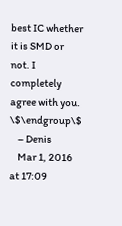best IC whether it is SMD or not. I completely agree with you. \$\endgroup\$
    – Denis
    Mar 1, 2016 at 17:09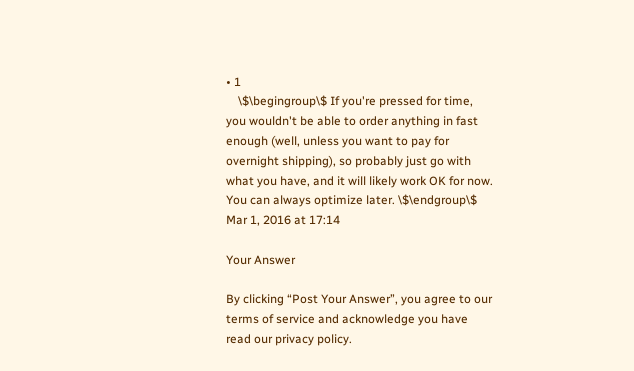• 1
    \$\begingroup\$ If you're pressed for time, you wouldn't be able to order anything in fast enough (well, unless you want to pay for overnight shipping), so probably just go with what you have, and it will likely work OK for now. You can always optimize later. \$\endgroup\$ Mar 1, 2016 at 17:14

Your Answer

By clicking “Post Your Answer”, you agree to our terms of service and acknowledge you have read our privacy policy.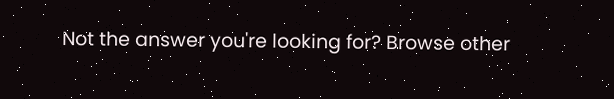Not the answer you're looking for? Browse other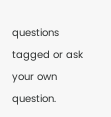questions tagged or ask your own question.